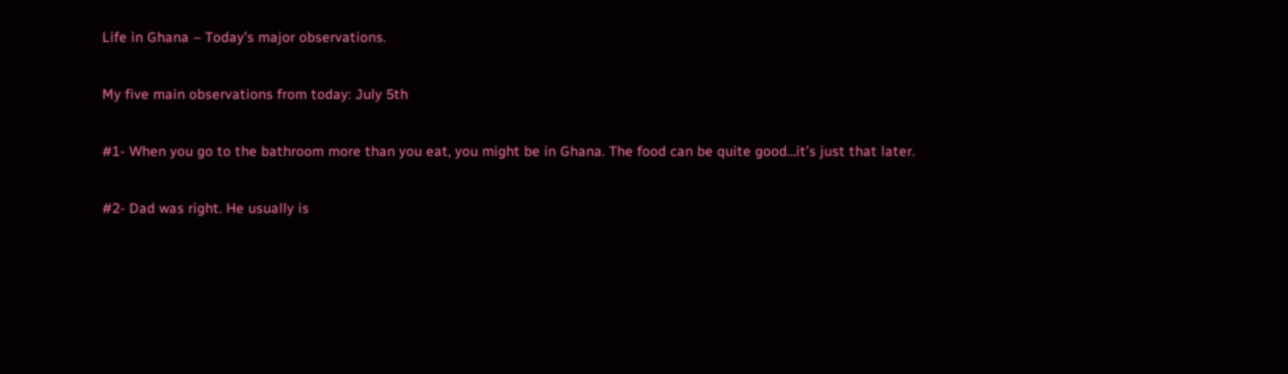Life in Ghana – Today’s major observations.

My five main observations from today: July 5th

#1- When you go to the bathroom more than you eat, you might be in Ghana. The food can be quite good…it’s just that later.

#2- Dad was right. He usually is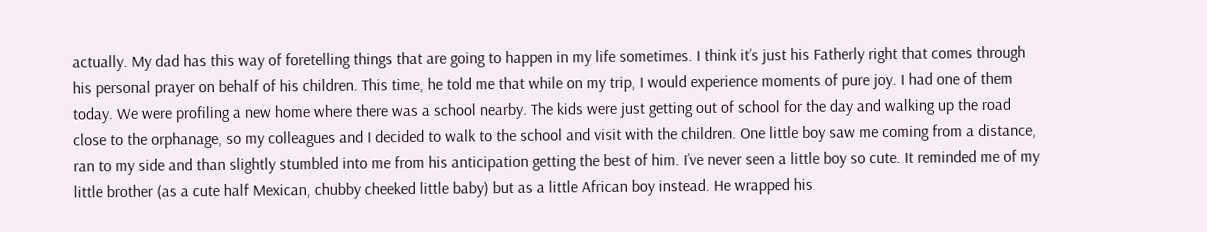actually. My dad has this way of foretelling things that are going to happen in my life sometimes. I think it’s just his Fatherly right that comes through his personal prayer on behalf of his children. This time, he told me that while on my trip, I would experience moments of pure joy. I had one of them today. We were profiling a new home where there was a school nearby. The kids were just getting out of school for the day and walking up the road close to the orphanage, so my colleagues and I decided to walk to the school and visit with the children. One little boy saw me coming from a distance, ran to my side and than slightly stumbled into me from his anticipation getting the best of him. I’ve never seen a little boy so cute. It reminded me of my little brother (as a cute half Mexican, chubby cheeked little baby) but as a little African boy instead. He wrapped his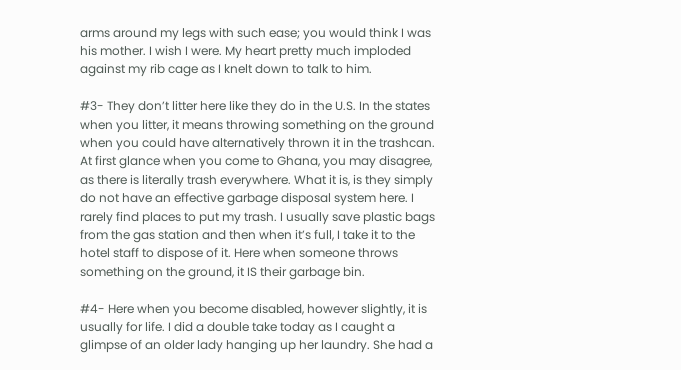arms around my legs with such ease; you would think I was his mother. I wish I were. My heart pretty much imploded against my rib cage as I knelt down to talk to him.

#3- They don’t litter here like they do in the U.S. In the states when you litter, it means throwing something on the ground when you could have alternatively thrown it in the trashcan. At first glance when you come to Ghana, you may disagree, as there is literally trash everywhere. What it is, is they simply do not have an effective garbage disposal system here. I rarely find places to put my trash. I usually save plastic bags from the gas station and then when it’s full, I take it to the hotel staff to dispose of it. Here when someone throws something on the ground, it IS their garbage bin.

#4- Here when you become disabled, however slightly, it is usually for life. I did a double take today as I caught a glimpse of an older lady hanging up her laundry. She had a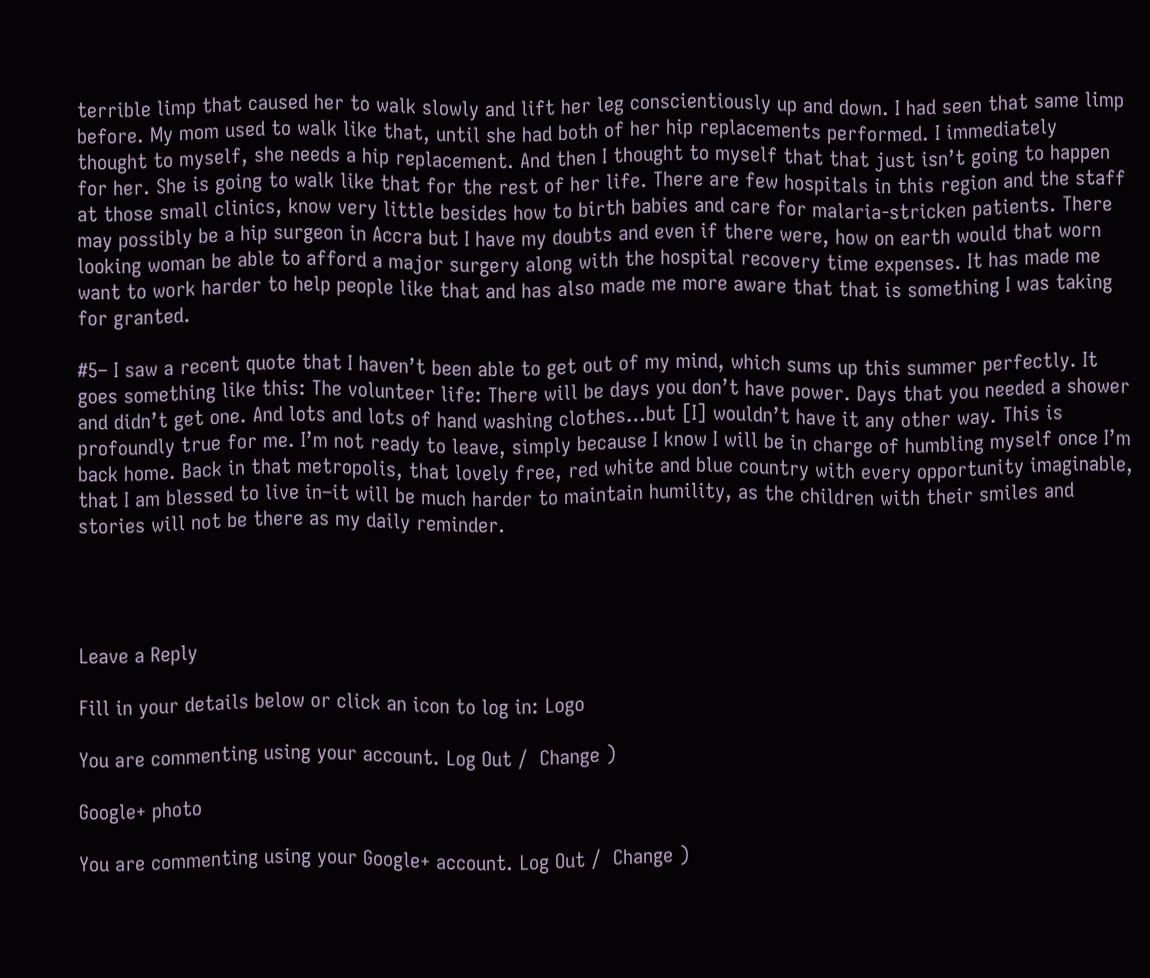terrible limp that caused her to walk slowly and lift her leg conscientiously up and down. I had seen that same limp before. My mom used to walk like that, until she had both of her hip replacements performed. I immediately thought to myself, she needs a hip replacement. And then I thought to myself that that just isn’t going to happen for her. She is going to walk like that for the rest of her life. There are few hospitals in this region and the staff at those small clinics, know very little besides how to birth babies and care for malaria-stricken patients. There may possibly be a hip surgeon in Accra but I have my doubts and even if there were, how on earth would that worn looking woman be able to afford a major surgery along with the hospital recovery time expenses. It has made me want to work harder to help people like that and has also made me more aware that that is something I was taking for granted.

#5– I saw a recent quote that I haven’t been able to get out of my mind, which sums up this summer perfectly. It goes something like this: The volunteer life: There will be days you don’t have power. Days that you needed a shower and didn’t get one. And lots and lots of hand washing clothes…but [I] wouldn’t have it any other way. This is profoundly true for me. I’m not ready to leave, simply because I know I will be in charge of humbling myself once I’m back home. Back in that metropolis, that lovely free, red white and blue country with every opportunity imaginable, that I am blessed to live in–it will be much harder to maintain humility, as the children with their smiles and stories will not be there as my daily reminder.




Leave a Reply

Fill in your details below or click an icon to log in: Logo

You are commenting using your account. Log Out /  Change )

Google+ photo

You are commenting using your Google+ account. Log Out /  Change )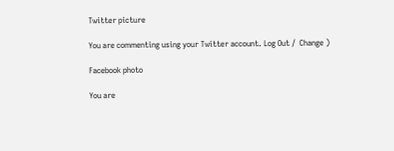Twitter picture

You are commenting using your Twitter account. Log Out /  Change )

Facebook photo

You are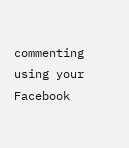commenting using your Facebook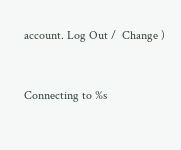account. Log Out /  Change )


Connecting to %s